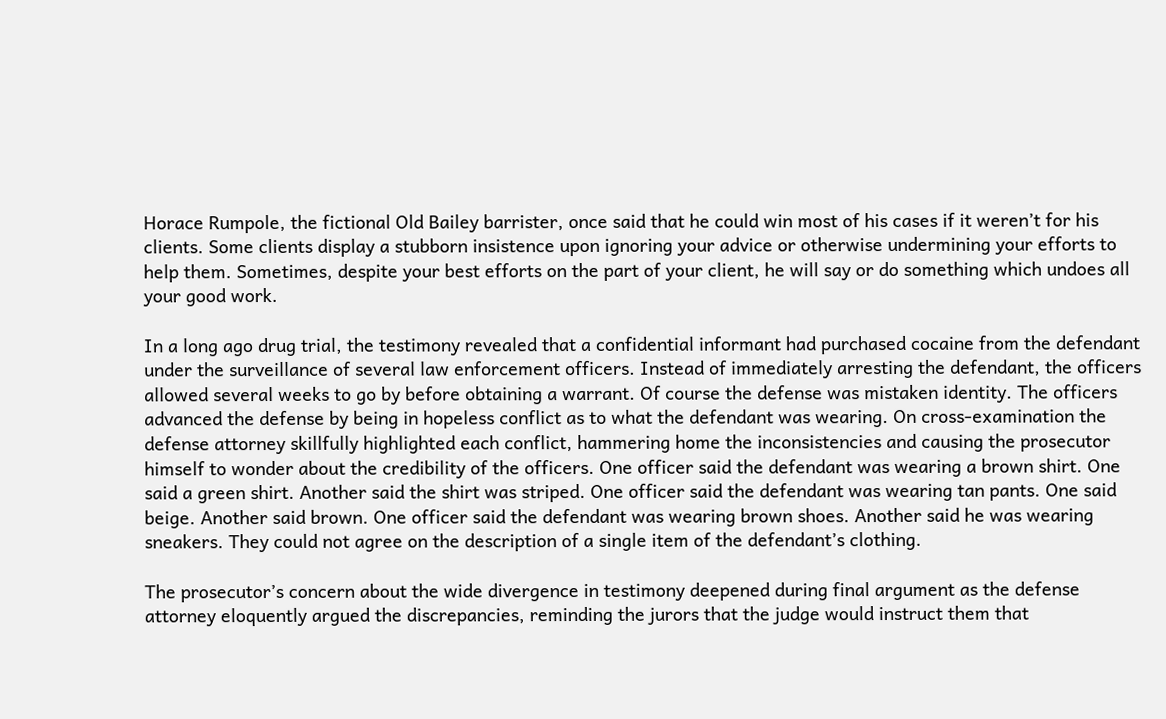Horace Rumpole, the fictional Old Bailey barrister, once said that he could win most of his cases if it weren’t for his clients. Some clients display a stubborn insistence upon ignoring your advice or otherwise undermining your efforts to help them. Sometimes, despite your best efforts on the part of your client, he will say or do something which undoes all your good work.

In a long ago drug trial, the testimony revealed that a confidential informant had purchased cocaine from the defendant under the surveillance of several law enforcement officers. Instead of immediately arresting the defendant, the officers allowed several weeks to go by before obtaining a warrant. Of course the defense was mistaken identity. The officers advanced the defense by being in hopeless conflict as to what the defendant was wearing. On cross-examination the defense attorney skillfully highlighted each conflict, hammering home the inconsistencies and causing the prosecutor himself to wonder about the credibility of the officers. One officer said the defendant was wearing a brown shirt. One said a green shirt. Another said the shirt was striped. One officer said the defendant was wearing tan pants. One said beige. Another said brown. One officer said the defendant was wearing brown shoes. Another said he was wearing sneakers. They could not agree on the description of a single item of the defendant’s clothing.

The prosecutor’s concern about the wide divergence in testimony deepened during final argument as the defense attorney eloquently argued the discrepancies, reminding the jurors that the judge would instruct them that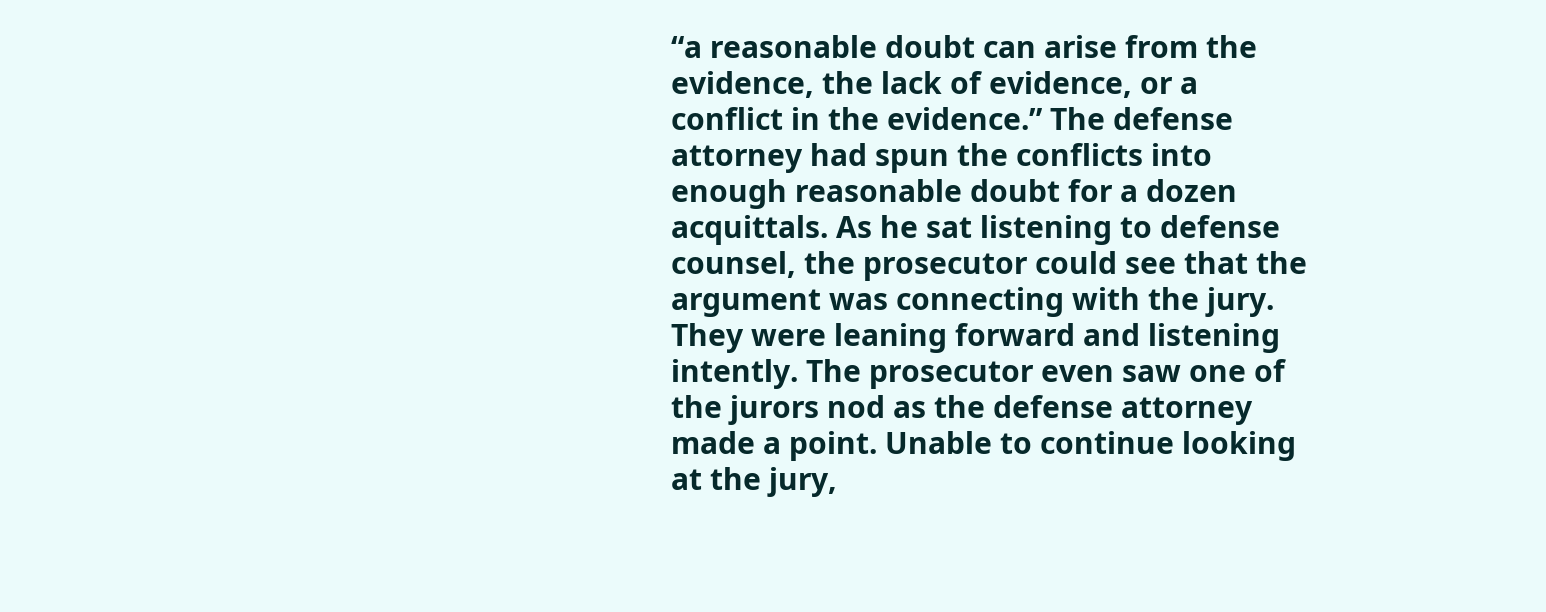“a reasonable doubt can arise from the evidence, the lack of evidence, or a conflict in the evidence.” The defense attorney had spun the conflicts into enough reasonable doubt for a dozen acquittals. As he sat listening to defense counsel, the prosecutor could see that the argument was connecting with the jury. They were leaning forward and listening intently. The prosecutor even saw one of the jurors nod as the defense attorney made a point. Unable to continue looking at the jury,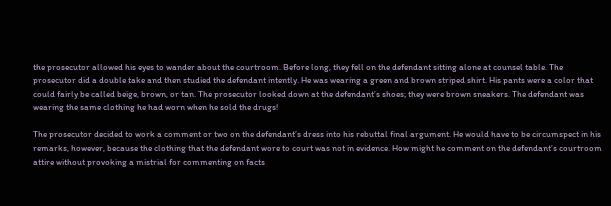the prosecutor allowed his eyes to wander about the courtroom. Before long, they fell on the defendant sitting alone at counsel table. The prosecutor did a double take and then studied the defendant intently. He was wearing a green and brown striped shirt. His pants were a color that could fairly be called beige, brown, or tan. The prosecutor looked down at the defendant’s shoes; they were brown sneakers. The defendant was wearing the same clothing he had worn when he sold the drugs!

The prosecutor decided to work a comment or two on the defendant’s dress into his rebuttal final argument. He would have to be circumspect in his remarks, however, because the clothing that the defendant wore to court was not in evidence. How might he comment on the defendant’s courtroom attire without provoking a mistrial for commenting on facts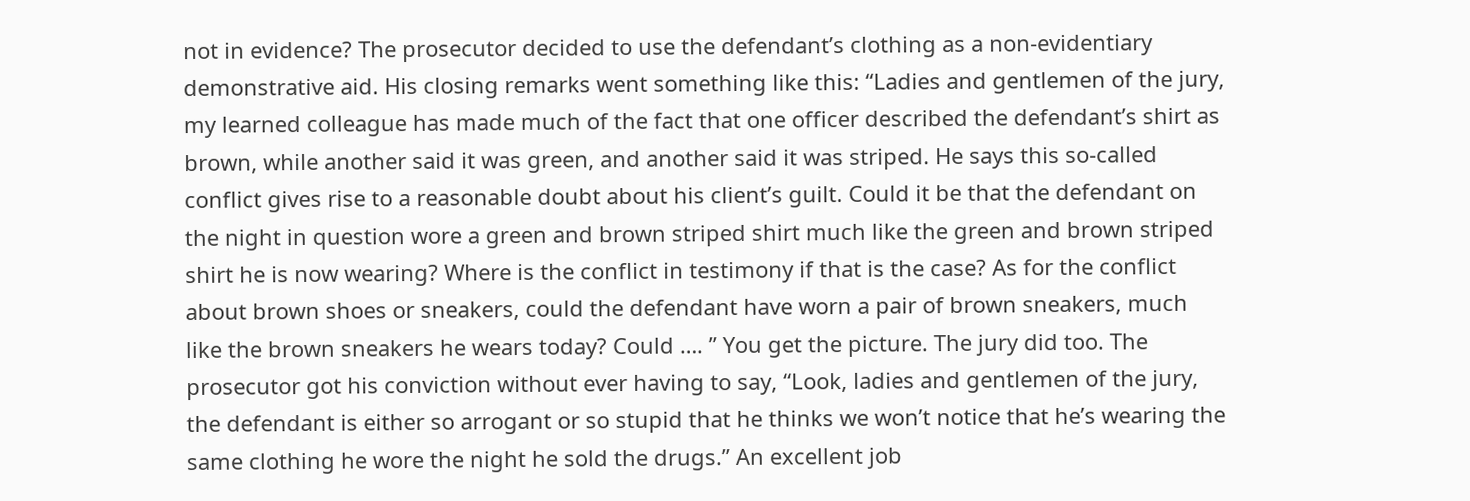not in evidence? The prosecutor decided to use the defendant’s clothing as a non-evidentiary demonstrative aid. His closing remarks went something like this: “Ladies and gentlemen of the jury, my learned colleague has made much of the fact that one officer described the defendant’s shirt as brown, while another said it was green, and another said it was striped. He says this so-called conflict gives rise to a reasonable doubt about his client’s guilt. Could it be that the defendant on the night in question wore a green and brown striped shirt much like the green and brown striped shirt he is now wearing? Where is the conflict in testimony if that is the case? As for the conflict about brown shoes or sneakers, could the defendant have worn a pair of brown sneakers, much like the brown sneakers he wears today? Could …. ” You get the picture. The jury did too. The prosecutor got his conviction without ever having to say, “Look, ladies and gentlemen of the jury, the defendant is either so arrogant or so stupid that he thinks we won’t notice that he’s wearing the same clothing he wore the night he sold the drugs.” An excellent job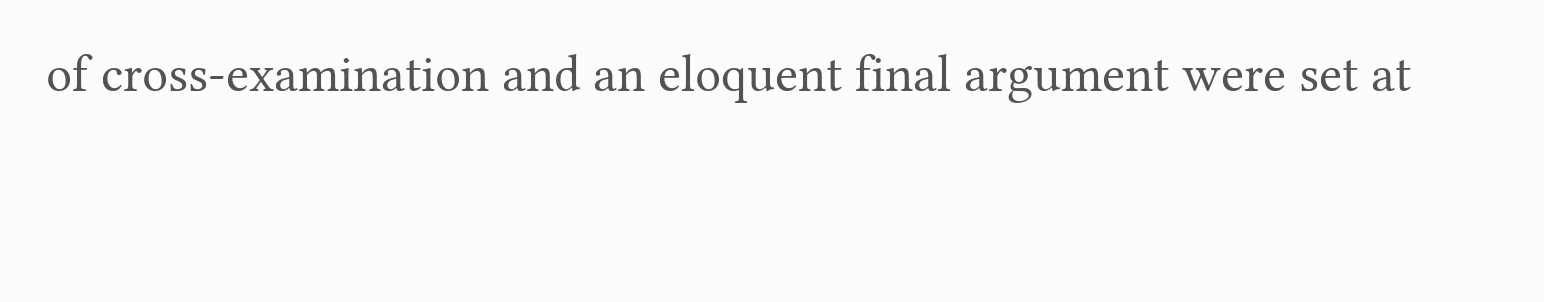of cross-examination and an eloquent final argument were set at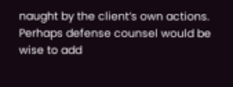naught by the client’s own actions. Perhaps defense counsel would be wise to add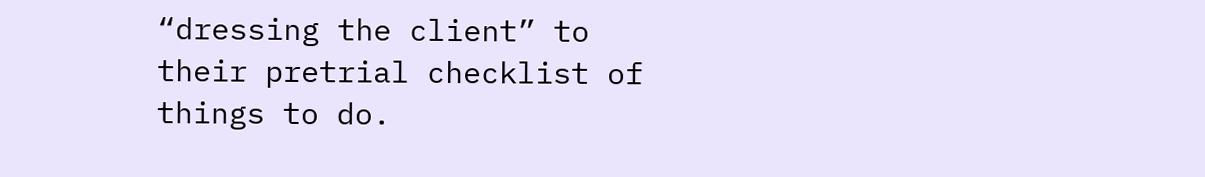“dressing the client” to their pretrial checklist of things to do.